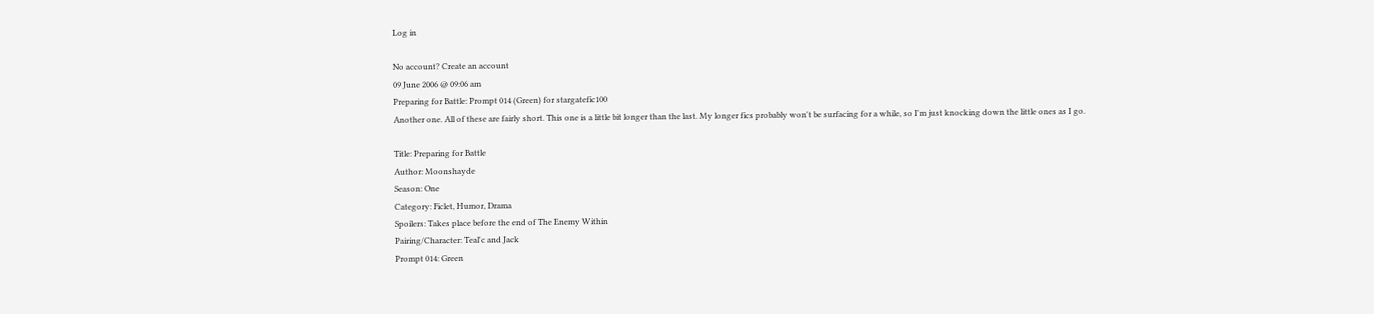Log in

No account? Create an account
09 June 2006 @ 09:06 am
Preparing for Battle: Prompt 014 (Green) for stargatefic100
Another one. All of these are fairly short. This one is a little bit longer than the last. My longer fics probably won't be surfacing for a while, so I'm just knocking down the little ones as I go.

Title: Preparing for Battle
Author: Moonshayde
Season: One
Category: Ficlet, Humor, Drama
Spoilers: Takes place before the end of The Enemy Within
Pairing/Character: Teal'c and Jack
Prompt 014: Green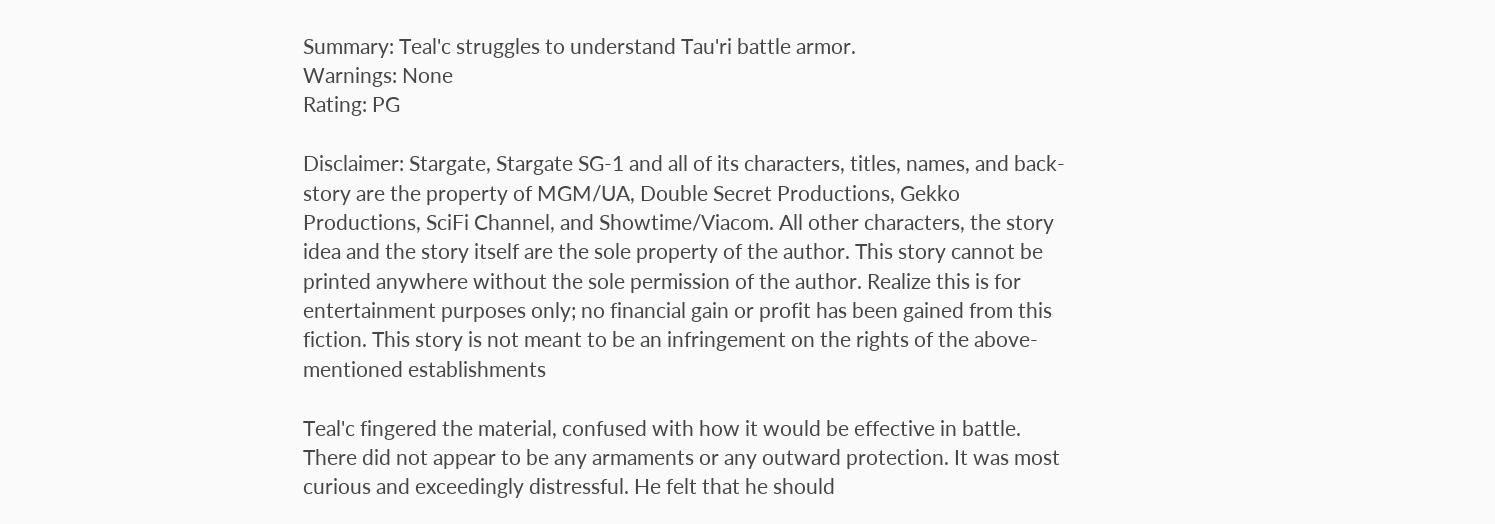Summary: Teal'c struggles to understand Tau'ri battle armor.
Warnings: None
Rating: PG

Disclaimer: Stargate, Stargate SG-1 and all of its characters, titles, names, and back-story are the property of MGM/UA, Double Secret Productions, Gekko Productions, SciFi Channel, and Showtime/Viacom. All other characters, the story idea and the story itself are the sole property of the author. This story cannot be printed anywhere without the sole permission of the author. Realize this is for entertainment purposes only; no financial gain or profit has been gained from this fiction. This story is not meant to be an infringement on the rights of the above-mentioned establishments

Teal'c fingered the material, confused with how it would be effective in battle. There did not appear to be any armaments or any outward protection. It was most curious and exceedingly distressful. He felt that he should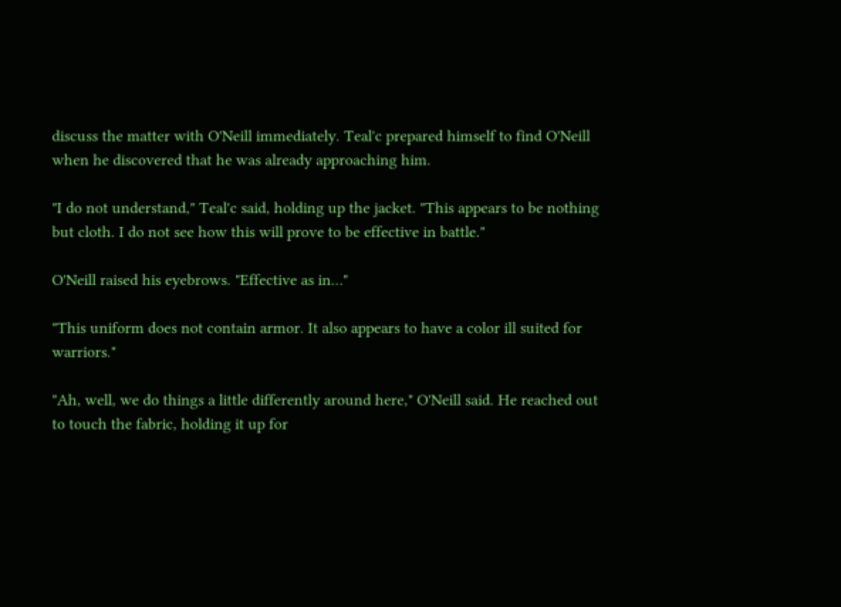discuss the matter with O'Neill immediately. Teal'c prepared himself to find O'Neill when he discovered that he was already approaching him.

"I do not understand," Teal'c said, holding up the jacket. "This appears to be nothing but cloth. I do not see how this will prove to be effective in battle."

O'Neill raised his eyebrows. "Effective as in…"

"This uniform does not contain armor. It also appears to have a color ill suited for warriors."

"Ah, well, we do things a little differently around here," O'Neill said. He reached out to touch the fabric, holding it up for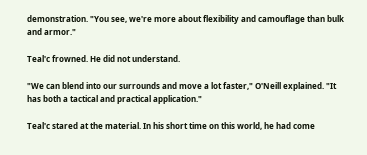demonstration. "You see, we're more about flexibility and camouflage than bulk and armor."

Teal'c frowned. He did not understand.

"We can blend into our surrounds and move a lot faster," O'Neill explained. "It has both a tactical and practical application."

Teal'c stared at the material. In his short time on this world, he had come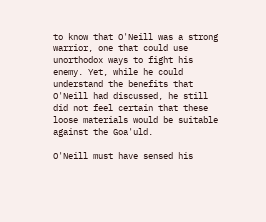to know that O'Neill was a strong warrior, one that could use unorthodox ways to fight his enemy. Yet, while he could understand the benefits that O'Neill had discussed, he still did not feel certain that these loose materials would be suitable against the Goa'uld.

O'Neill must have sensed his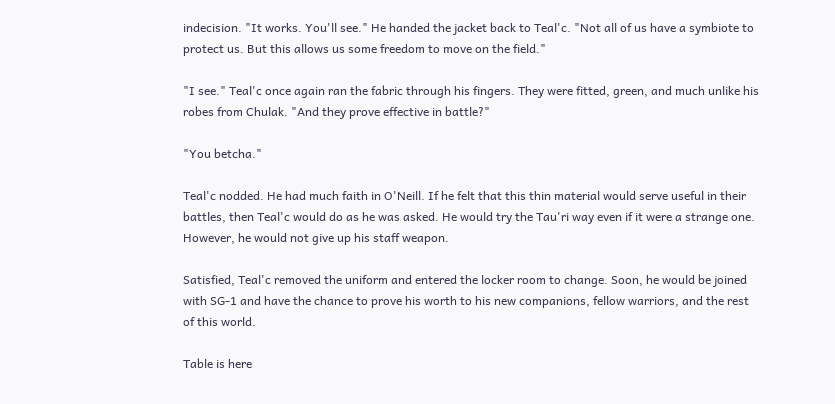indecision. "It works. You'll see." He handed the jacket back to Teal'c. "Not all of us have a symbiote to protect us. But this allows us some freedom to move on the field."

"I see." Teal'c once again ran the fabric through his fingers. They were fitted, green, and much unlike his robes from Chulak. "And they prove effective in battle?"

"You betcha."

Teal'c nodded. He had much faith in O'Neill. If he felt that this thin material would serve useful in their battles, then Teal'c would do as he was asked. He would try the Tau'ri way even if it were a strange one. However, he would not give up his staff weapon.

Satisfied, Teal'c removed the uniform and entered the locker room to change. Soon, he would be joined with SG-1 and have the chance to prove his worth to his new companions, fellow warriors, and the rest of this world.

Table is here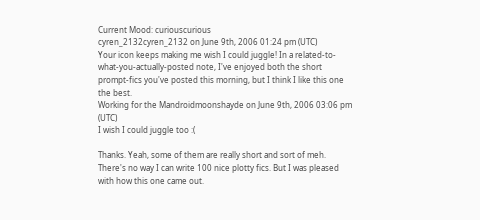Current Mood: curiouscurious
cyren_2132cyren_2132 on June 9th, 2006 01:24 pm (UTC)
Your icon keeps making me wish I could juggle! In a related-to-what-you-actually-posted note, I've enjoyed both the short prompt-fics you've posted this morning, but I think I like this one the best.
Working for the Mandroidmoonshayde on June 9th, 2006 03:06 pm (UTC)
I wish I could juggle too :(

Thanks. Yeah, some of them are really short and sort of meh. There's no way I can write 100 nice plotty fics. But I was pleased with how this one came out.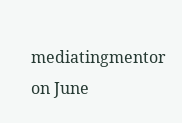mediatingmentor on June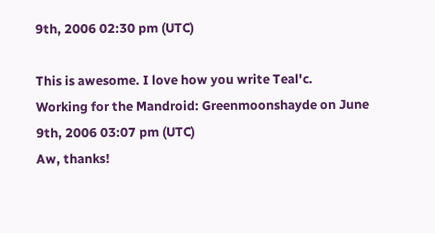9th, 2006 02:30 pm (UTC)

This is awesome. I love how you write Teal'c.
Working for the Mandroid: Greenmoonshayde on June 9th, 2006 03:07 pm (UTC)
Aw, thanks!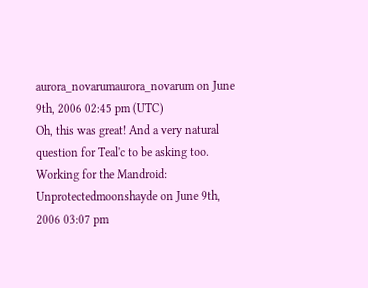aurora_novarumaurora_novarum on June 9th, 2006 02:45 pm (UTC)
Oh, this was great! And a very natural question for Teal'c to be asking too.
Working for the Mandroid: Unprotectedmoonshayde on June 9th, 2006 03:07 pm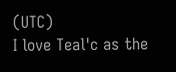(UTC)
I love Teal'c as the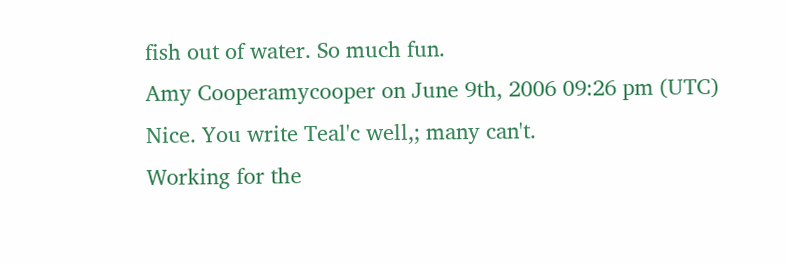fish out of water. So much fun.
Amy Cooperamycooper on June 9th, 2006 09:26 pm (UTC)
Nice. You write Teal'c well,; many can't.
Working for the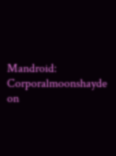Mandroid: Corporalmoonshayde on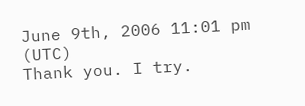June 9th, 2006 11:01 pm (UTC)
Thank you. I try.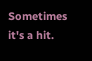Sometimes it's a hit.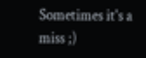Sometimes it's a miss ;)